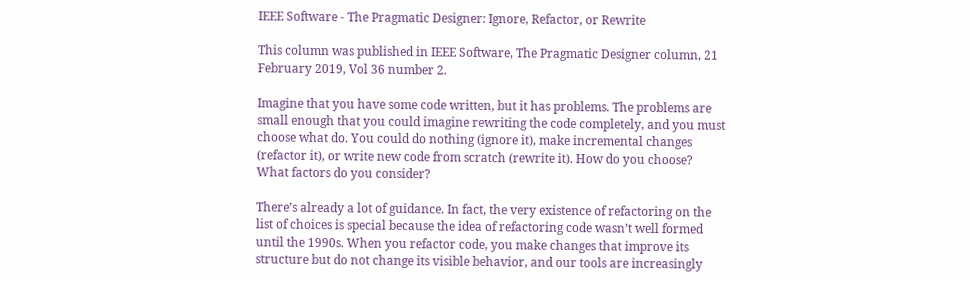IEEE Software - The Pragmatic Designer: Ignore, Refactor, or Rewrite

This column was published in IEEE Software, The Pragmatic Designer column, 21 February 2019, Vol 36 number 2.

Imagine that you have some code written, but it has problems. The problems are small enough that you could imagine rewriting the code completely, and you must choose what do. You could do nothing (ignore it), make incremental changes (refactor it), or write new code from scratch (rewrite it). How do you choose? What factors do you consider?

There’s already a lot of guidance. In fact, the very existence of refactoring on the list of choices is special because the idea of refactoring code wasn’t well formed until the 1990s. When you refactor code, you make changes that improve its structure but do not change its visible behavior, and our tools are increasingly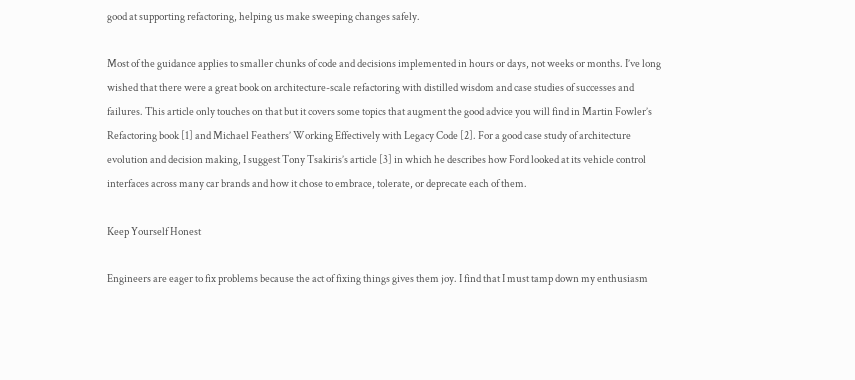good at supporting refactoring, helping us make sweeping changes safely.

Most of the guidance applies to smaller chunks of code and decisions implemented in hours or days, not weeks or months. I’ve long wished that there were a great book on architecture-scale refactoring with distilled wisdom and case studies of successes and failures. This article only touches on that but it covers some topics that augment the good advice you will find in Martin Fowler’s Refactoring book [1] and Michael Feathers’ Working Effectively with Legacy Code [2]. For a good case study of architecture evolution and decision making, I suggest Tony Tsakiris’s article [3] in which he describes how Ford looked at its vehicle control interfaces across many car brands and how it chose to embrace, tolerate, or deprecate each of them.

Keep Yourself Honest

Engineers are eager to fix problems because the act of fixing things gives them joy. I find that I must tamp down my enthusiasm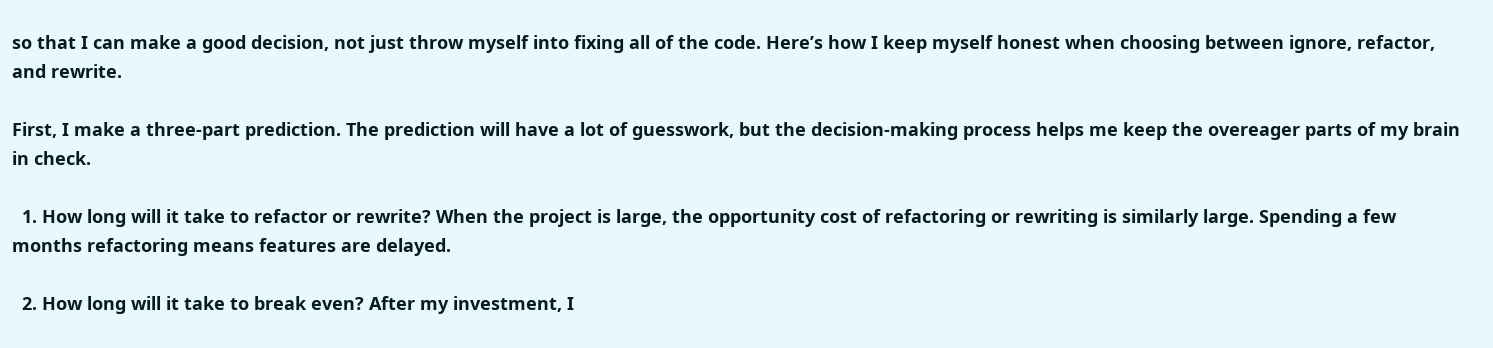so that I can make a good decision, not just throw myself into fixing all of the code. Here’s how I keep myself honest when choosing between ignore, refactor, and rewrite.

First, I make a three-part prediction. The prediction will have a lot of guesswork, but the decision-making process helps me keep the overeager parts of my brain in check.

  1. How long will it take to refactor or rewrite? When the project is large, the opportunity cost of refactoring or rewriting is similarly large. Spending a few months refactoring means features are delayed.

  2. How long will it take to break even? After my investment, I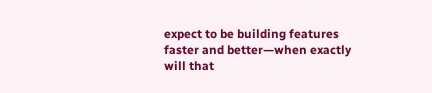expect to be building features faster and better—when exactly will that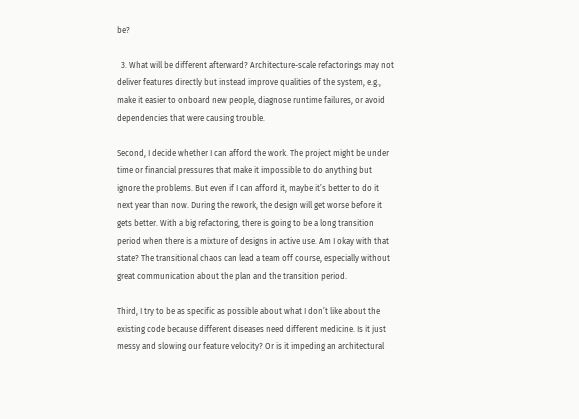be?

  3. What will be different afterward? Architecture-scale refactorings may not deliver features directly but instead improve qualities of the system, e.g., make it easier to onboard new people, diagnose runtime failures, or avoid dependencies that were causing trouble.

Second, I decide whether I can afford the work. The project might be under time or financial pressures that make it impossible to do anything but ignore the problems. But even if I can afford it, maybe it’s better to do it next year than now. During the rework, the design will get worse before it gets better. With a big refactoring, there is going to be a long transition period when there is a mixture of designs in active use. Am I okay with that state? The transitional chaos can lead a team off course, especially without great communication about the plan and the transition period.

Third, I try to be as specific as possible about what I don’t like about the existing code because different diseases need different medicine. Is it just messy and slowing our feature velocity? Or is it impeding an architectural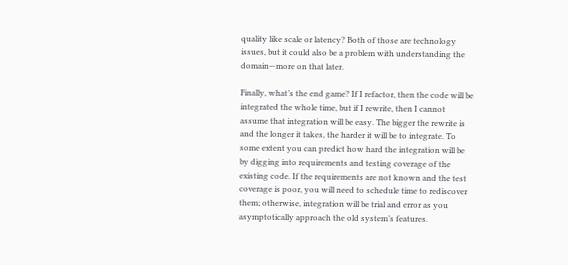quality like scale or latency? Both of those are technology issues, but it could also be a problem with understanding the domain—more on that later.

Finally, what’s the end game? If I refactor, then the code will be integrated the whole time, but if I rewrite, then I cannot assume that integration will be easy. The bigger the rewrite is and the longer it takes, the harder it will be to integrate. To some extent you can predict how hard the integration will be by digging into requirements and testing coverage of the existing code. If the requirements are not known and the test coverage is poor, you will need to schedule time to rediscover them; otherwise, integration will be trial and error as you asymptotically approach the old system’s features.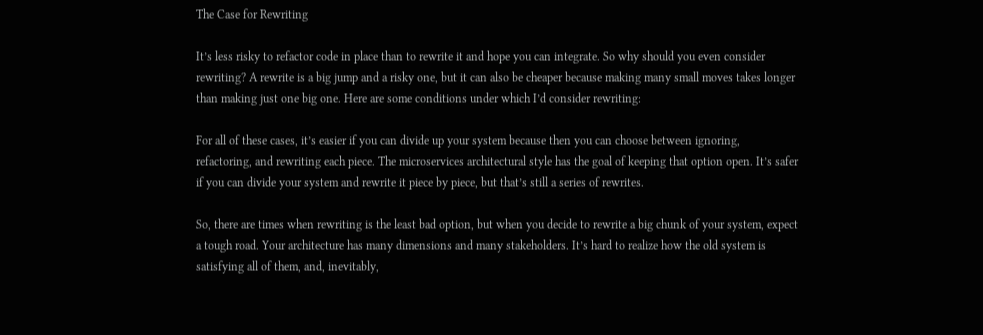The Case for Rewriting

It’s less risky to refactor code in place than to rewrite it and hope you can integrate. So why should you even consider rewriting? A rewrite is a big jump and a risky one, but it can also be cheaper because making many small moves takes longer than making just one big one. Here are some conditions under which I’d consider rewriting:

For all of these cases, it’s easier if you can divide up your system because then you can choose between ignoring, refactoring, and rewriting each piece. The microservices architectural style has the goal of keeping that option open. It’s safer if you can divide your system and rewrite it piece by piece, but that’s still a series of rewrites.

So, there are times when rewriting is the least bad option, but when you decide to rewrite a big chunk of your system, expect a tough road. Your architecture has many dimensions and many stakeholders. It’s hard to realize how the old system is satisfying all of them, and, inevitably,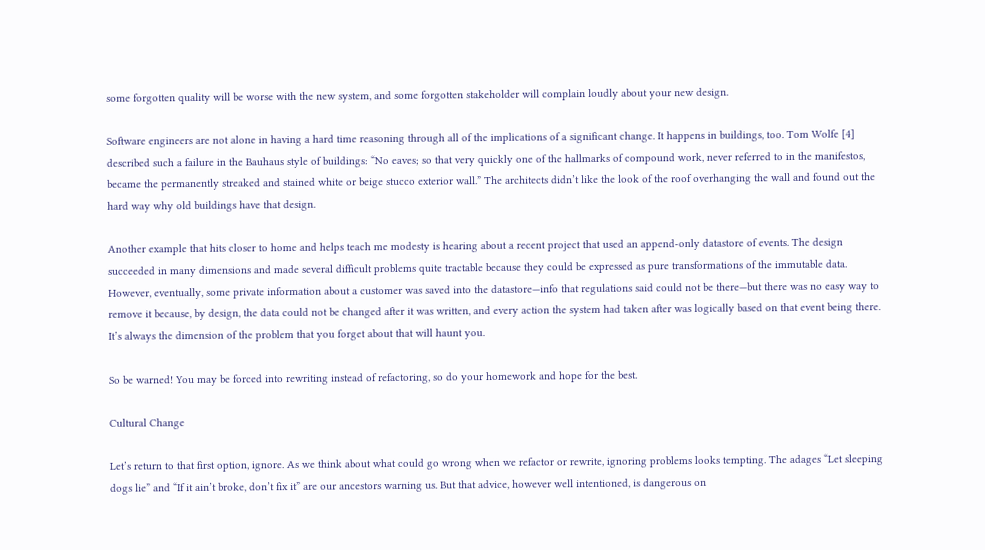some forgotten quality will be worse with the new system, and some forgotten stakeholder will complain loudly about your new design.

Software engineers are not alone in having a hard time reasoning through all of the implications of a significant change. It happens in buildings, too. Tom Wolfe [4] described such a failure in the Bauhaus style of buildings: “No eaves; so that very quickly one of the hallmarks of compound work, never referred to in the manifestos, became the permanently streaked and stained white or beige stucco exterior wall.” The architects didn’t like the look of the roof overhanging the wall and found out the hard way why old buildings have that design.

Another example that hits closer to home and helps teach me modesty is hearing about a recent project that used an append-only datastore of events. The design succeeded in many dimensions and made several difficult problems quite tractable because they could be expressed as pure transformations of the immutable data. However, eventually, some private information about a customer was saved into the datastore—info that regulations said could not be there—but there was no easy way to remove it because, by design, the data could not be changed after it was written, and every action the system had taken after was logically based on that event being there. It’s always the dimension of the problem that you forget about that will haunt you.

So be warned! You may be forced into rewriting instead of refactoring, so do your homework and hope for the best.

Cultural Change

Let’s return to that first option, ignore. As we think about what could go wrong when we refactor or rewrite, ignoring problems looks tempting. The adages “Let sleeping dogs lie” and “If it ain’t broke, don’t fix it” are our ancestors warning us. But that advice, however well intentioned, is dangerous on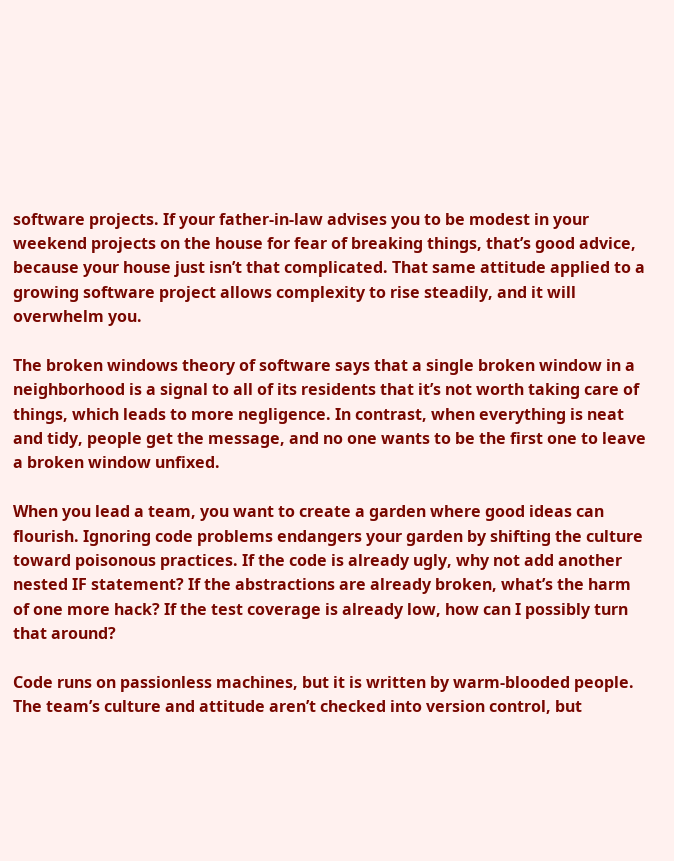software projects. If your father-in-law advises you to be modest in your weekend projects on the house for fear of breaking things, that’s good advice, because your house just isn’t that complicated. That same attitude applied to a growing software project allows complexity to rise steadily, and it will overwhelm you.

The broken windows theory of software says that a single broken window in a neighborhood is a signal to all of its residents that it’s not worth taking care of things, which leads to more negligence. In contrast, when everything is neat and tidy, people get the message, and no one wants to be the first one to leave a broken window unfixed.

When you lead a team, you want to create a garden where good ideas can flourish. Ignoring code problems endangers your garden by shifting the culture toward poisonous practices. If the code is already ugly, why not add another nested IF statement? If the abstractions are already broken, what’s the harm of one more hack? If the test coverage is already low, how can I possibly turn that around?

Code runs on passionless machines, but it is written by warm-blooded people. The team’s culture and attitude aren’t checked into version control, but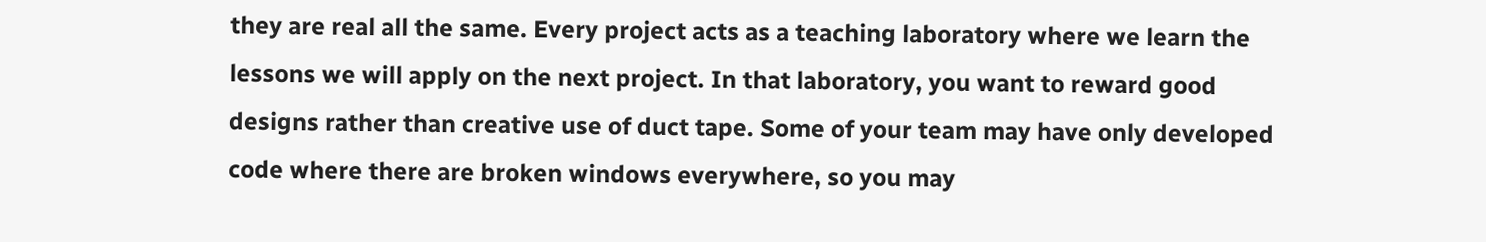they are real all the same. Every project acts as a teaching laboratory where we learn the lessons we will apply on the next project. In that laboratory, you want to reward good designs rather than creative use of duct tape. Some of your team may have only developed code where there are broken windows everywhere, so you may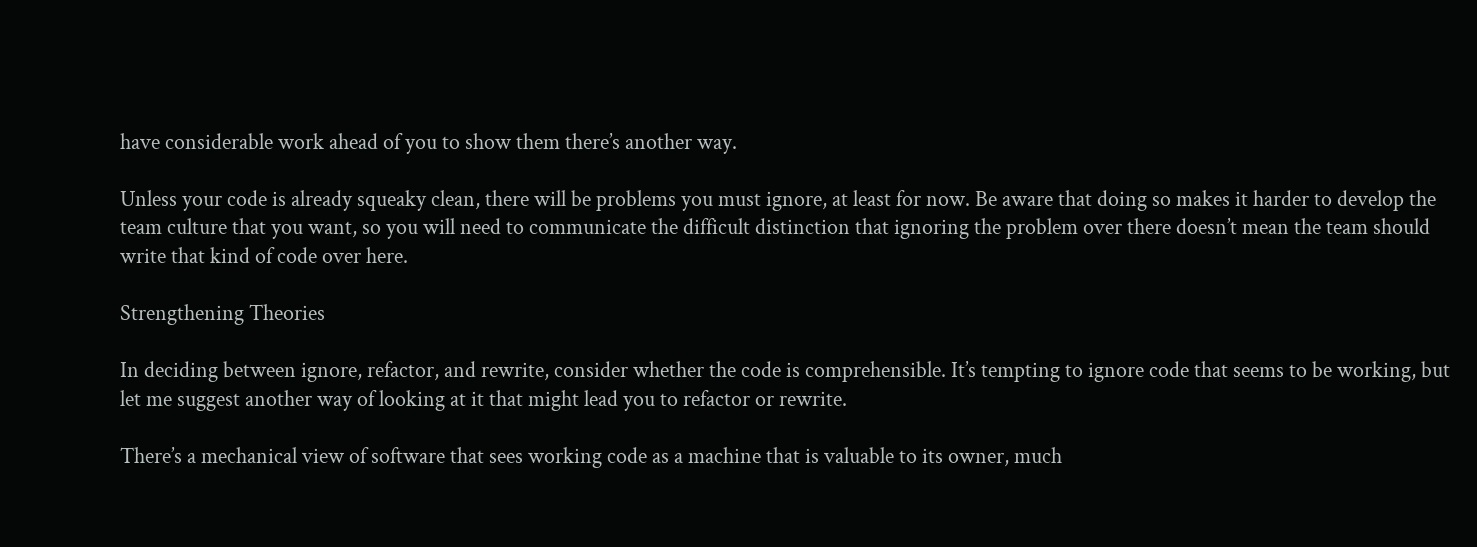have considerable work ahead of you to show them there’s another way.

Unless your code is already squeaky clean, there will be problems you must ignore, at least for now. Be aware that doing so makes it harder to develop the team culture that you want, so you will need to communicate the difficult distinction that ignoring the problem over there doesn’t mean the team should write that kind of code over here.

Strengthening Theories

In deciding between ignore, refactor, and rewrite, consider whether the code is comprehensible. It’s tempting to ignore code that seems to be working, but let me suggest another way of looking at it that might lead you to refactor or rewrite.

There’s a mechanical view of software that sees working code as a machine that is valuable to its owner, much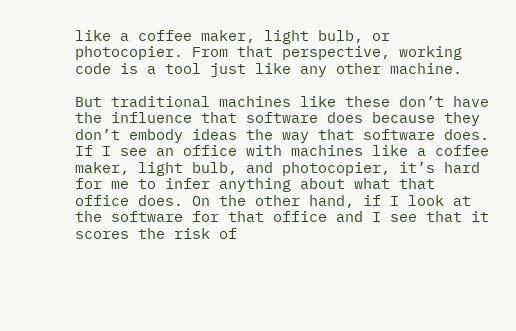like a coffee maker, light bulb, or photocopier. From that perspective, working code is a tool just like any other machine.

But traditional machines like these don’t have the influence that software does because they don’t embody ideas the way that software does. If I see an office with machines like a coffee maker, light bulb, and photocopier, it’s hard for me to infer anything about what that office does. On the other hand, if I look at the software for that office and I see that it scores the risk of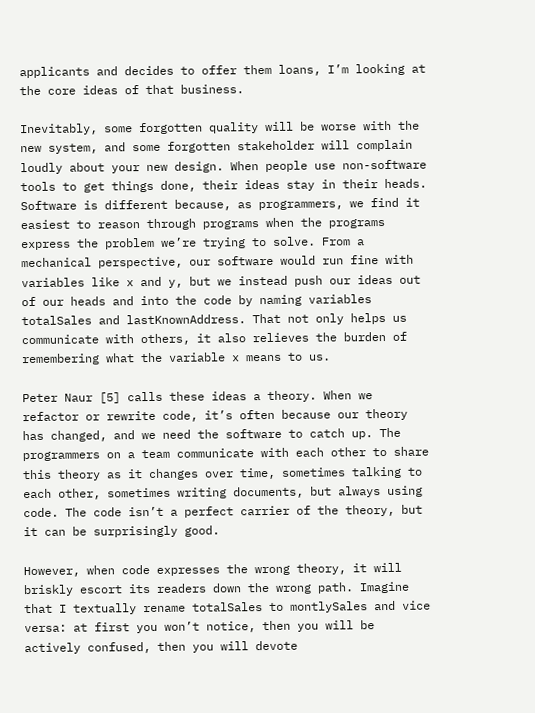applicants and decides to offer them loans, I’m looking at the core ideas of that business.

Inevitably, some forgotten quality will be worse with the new system, and some forgotten stakeholder will complain loudly about your new design. When people use non-software tools to get things done, their ideas stay in their heads. Software is different because, as programmers, we find it easiest to reason through programs when the programs express the problem we’re trying to solve. From a mechanical perspective, our software would run fine with variables like x and y, but we instead push our ideas out of our heads and into the code by naming variables totalSales and lastKnownAddress. That not only helps us communicate with others, it also relieves the burden of remembering what the variable x means to us.

Peter Naur [5] calls these ideas a theory. When we refactor or rewrite code, it’s often because our theory has changed, and we need the software to catch up. The programmers on a team communicate with each other to share this theory as it changes over time, sometimes talking to each other, sometimes writing documents, but always using code. The code isn’t a perfect carrier of the theory, but it can be surprisingly good.

However, when code expresses the wrong theory, it will briskly escort its readers down the wrong path. Imagine that I textually rename totalSales to montlySales and vice versa: at first you won’t notice, then you will be actively confused, then you will devote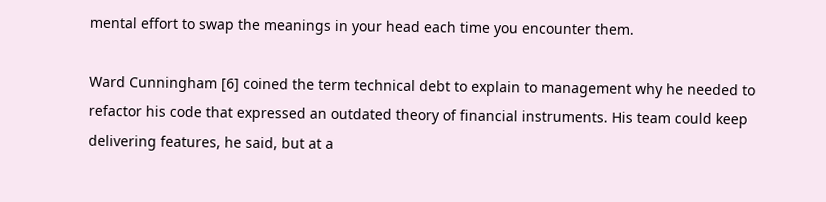mental effort to swap the meanings in your head each time you encounter them.

Ward Cunningham [6] coined the term technical debt to explain to management why he needed to refactor his code that expressed an outdated theory of financial instruments. His team could keep delivering features, he said, but at a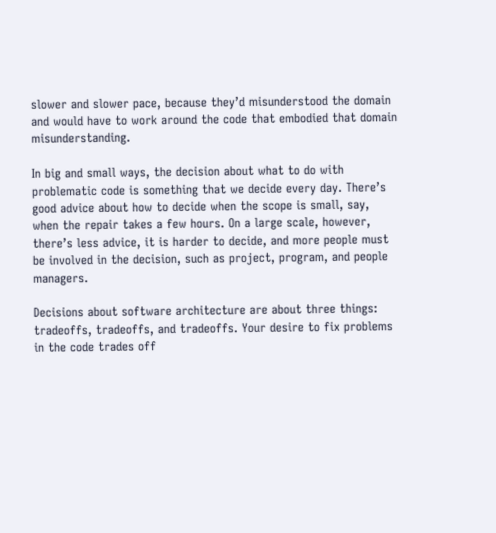slower and slower pace, because they’d misunderstood the domain and would have to work around the code that embodied that domain misunderstanding.

In big and small ways, the decision about what to do with problematic code is something that we decide every day. There’s good advice about how to decide when the scope is small, say, when the repair takes a few hours. On a large scale, however, there’s less advice, it is harder to decide, and more people must be involved in the decision, such as project, program, and people managers.

Decisions about software architecture are about three things: tradeoffs, tradeoffs, and tradeoffs. Your desire to fix problems in the code trades off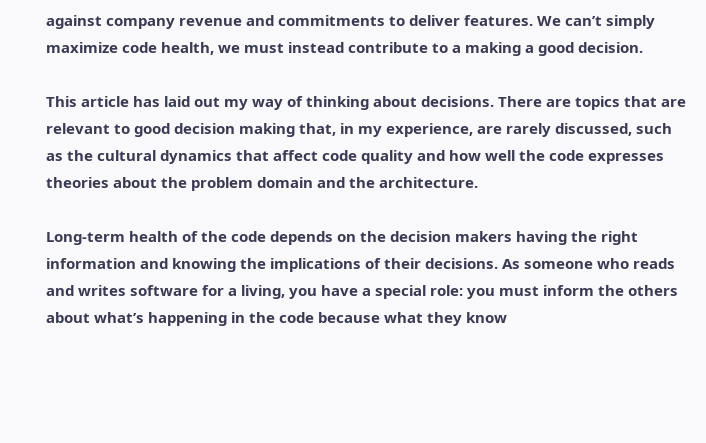against company revenue and commitments to deliver features. We can’t simply maximize code health, we must instead contribute to a making a good decision.

This article has laid out my way of thinking about decisions. There are topics that are relevant to good decision making that, in my experience, are rarely discussed, such as the cultural dynamics that affect code quality and how well the code expresses theories about the problem domain and the architecture.

Long-term health of the code depends on the decision makers having the right information and knowing the implications of their decisions. As someone who reads and writes software for a living, you have a special role: you must inform the others about what’s happening in the code because what they know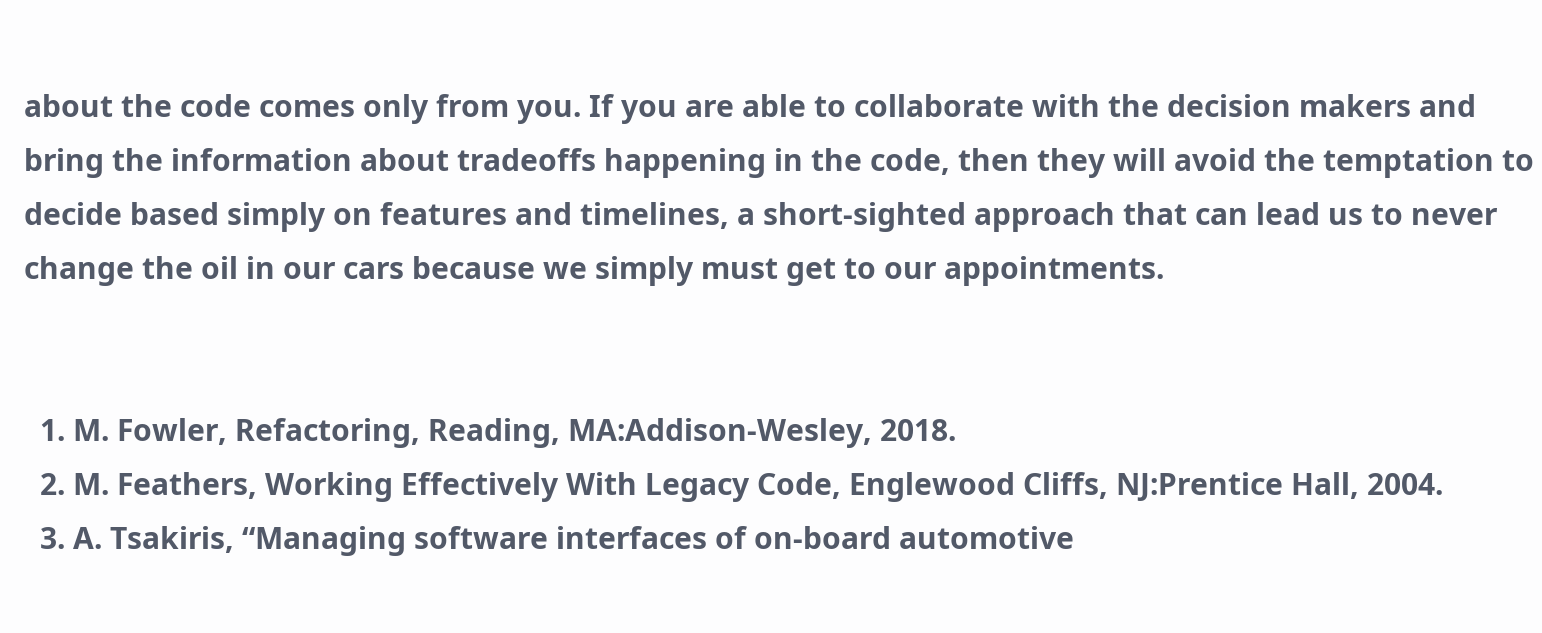about the code comes only from you. If you are able to collaborate with the decision makers and bring the information about tradeoffs happening in the code, then they will avoid the temptation to decide based simply on features and timelines, a short-sighted approach that can lead us to never change the oil in our cars because we simply must get to our appointments.


  1. M. Fowler, Refactoring, Reading, MA:Addison-Wesley, 2018.
  2. M. Feathers, Working Effectively With Legacy Code, Englewood Cliffs, NJ:Prentice Hall, 2004.
  3. A. Tsakiris, “Managing software interfaces of on-board automotive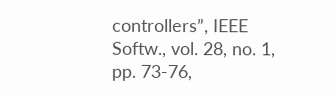controllers”, IEEE Softw., vol. 28, no. 1, pp. 73-76,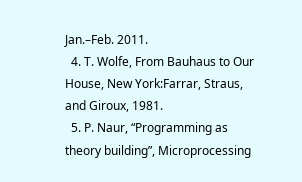Jan.–Feb. 2011.
  4. T. Wolfe, From Bauhaus to Our House, New York:Farrar, Straus, and Giroux, 1981.
  5. P. Naur, “Programming as theory building”, Microprocessing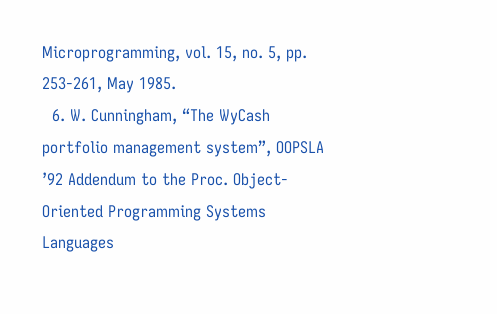Microprogramming, vol. 15, no. 5, pp. 253-261, May 1985.
  6. W. Cunningham, “The WyCash portfolio management system”, OOPSLA ’92 Addendum to the Proc. Object-Oriented Programming Systems Languages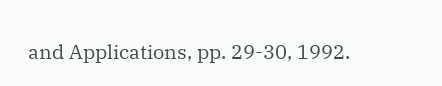and Applications, pp. 29-30, 1992.